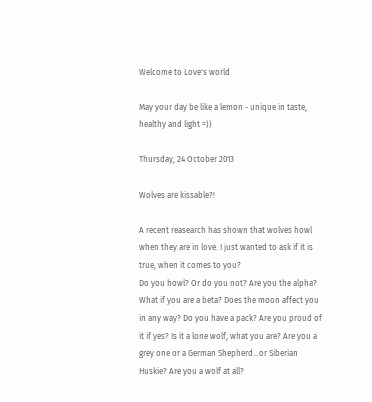Welcome to Love's world

May your day be like a lemon - unique in taste, healthy and light =))

Thursday, 24 October 2013

Wolves are kissable?!

A recent reasearch has shown that wolves howl when they are in love. I just wanted to ask if it is true, when it comes to you?
Do you howl? Or do you not? Are you the alpha? What if you are a beta? Does the moon affect you in any way? Do you have a pack? Are you proud of it if yes? Is it a lone wolf, what you are? Are you a grey one or a German Shepherd...or Siberian Huskie? Are you a wolf at all?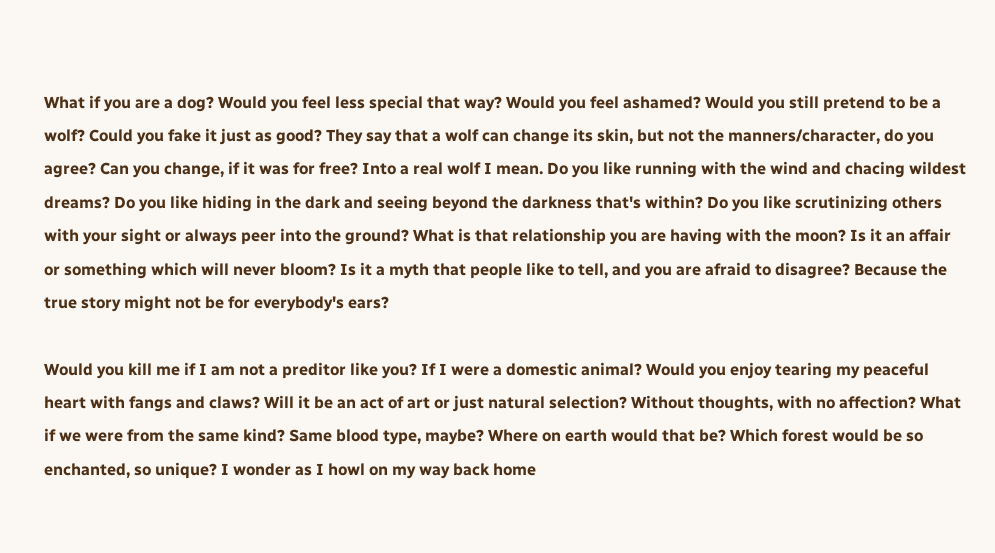What if you are a dog? Would you feel less special that way? Would you feel ashamed? Would you still pretend to be a wolf? Could you fake it just as good? They say that a wolf can change its skin, but not the manners/character, do you agree? Can you change, if it was for free? Into a real wolf I mean. Do you like running with the wind and chacing wildest dreams? Do you like hiding in the dark and seeing beyond the darkness that's within? Do you like scrutinizing others with your sight or always peer into the ground? What is that relationship you are having with the moon? Is it an affair or something which will never bloom? Is it a myth that people like to tell, and you are afraid to disagree? Because the true story might not be for everybody's ears?

Would you kill me if I am not a preditor like you? If I were a domestic animal? Would you enjoy tearing my peaceful heart with fangs and claws? Will it be an act of art or just natural selection? Without thoughts, with no affection? What if we were from the same kind? Same blood type, maybe? Where on earth would that be? Which forest would be so enchanted, so unique? I wonder as I howl on my way back home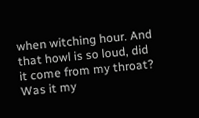when witching hour. And that howl is so loud, did it come from my throat? Was it my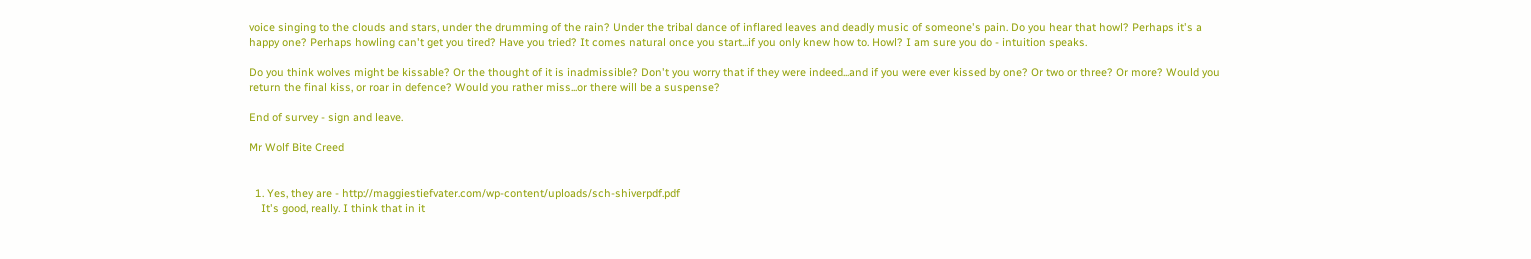voice singing to the clouds and stars, under the drumming of the rain? Under the tribal dance of inflared leaves and deadly music of someone's pain. Do you hear that howl? Perhaps it's a happy one? Perhaps howling can't get you tired? Have you tried? It comes natural once you start...if you only knew how to. Howl? I am sure you do - intuition speaks.

Do you think wolves might be kissable? Or the thought of it is inadmissible? Don't you worry that if they were indeed...and if you were ever kissed by one? Or two or three? Or more? Would you return the final kiss, or roar in defence? Would you rather miss...or there will be a suspense?

End of survey - sign and leave.

Mr Wolf Bite Creed


  1. Yes, they are - http://maggiestiefvater.com/wp-content/uploads/sch-shiverpdf.pdf
    It's good, really. I think that in it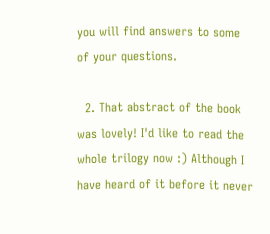you will find answers to some of your questions.

  2. That abstract of the book was lovely! I'd like to read the whole trilogy now :) Although I have heard of it before it never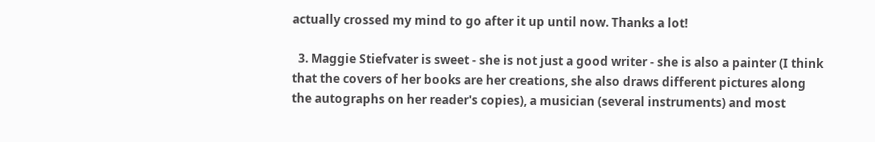actually crossed my mind to go after it up until now. Thanks a lot!

  3. Maggie Stiefvater is sweet - she is not just a good writer - she is also a painter (I think that the covers of her books are her creations, she also draws different pictures along the autographs on her reader's copies), a musician (several instruments) and most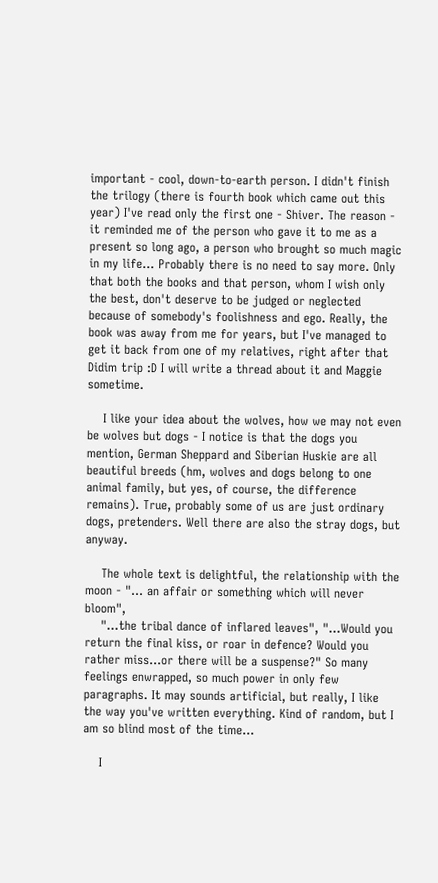important - cool, down-to-earth person. I didn't finish the trilogy (there is fourth book which came out this year) I've read only the first one - Shiver. The reason - it reminded me of the person who gave it to me as a present so long ago, a person who brought so much magic in my life... Probably there is no need to say more. Only that both the books and that person, whom I wish only the best, don't deserve to be judged or neglected because of somebody's foolishness and ego. Really, the book was away from me for years, but I've managed to get it back from one of my relatives, right after that Didim trip :D I will write a thread about it and Maggie sometime.

    I like your idea about the wolves, how we may not even be wolves but dogs - I notice is that the dogs you mention, German Sheppard and Siberian Huskie are all beautiful breeds (hm, wolves and dogs belong to one animal family, but yes, of course, the difference remains). True, probably some of us are just ordinary dogs, pretenders. Well there are also the stray dogs, but anyway.

    The whole text is delightful, the relationship with the moon - "... an affair or something which will never bloom",
    "...the tribal dance of inflared leaves", "...Would you return the final kiss, or roar in defence? Would you rather miss...or there will be a suspense?" So many feelings enwrapped, so much power in only few paragraphs. It may sounds artificial, but really, I like the way you've written everything. Kind of random, but I am so blind most of the time...

    I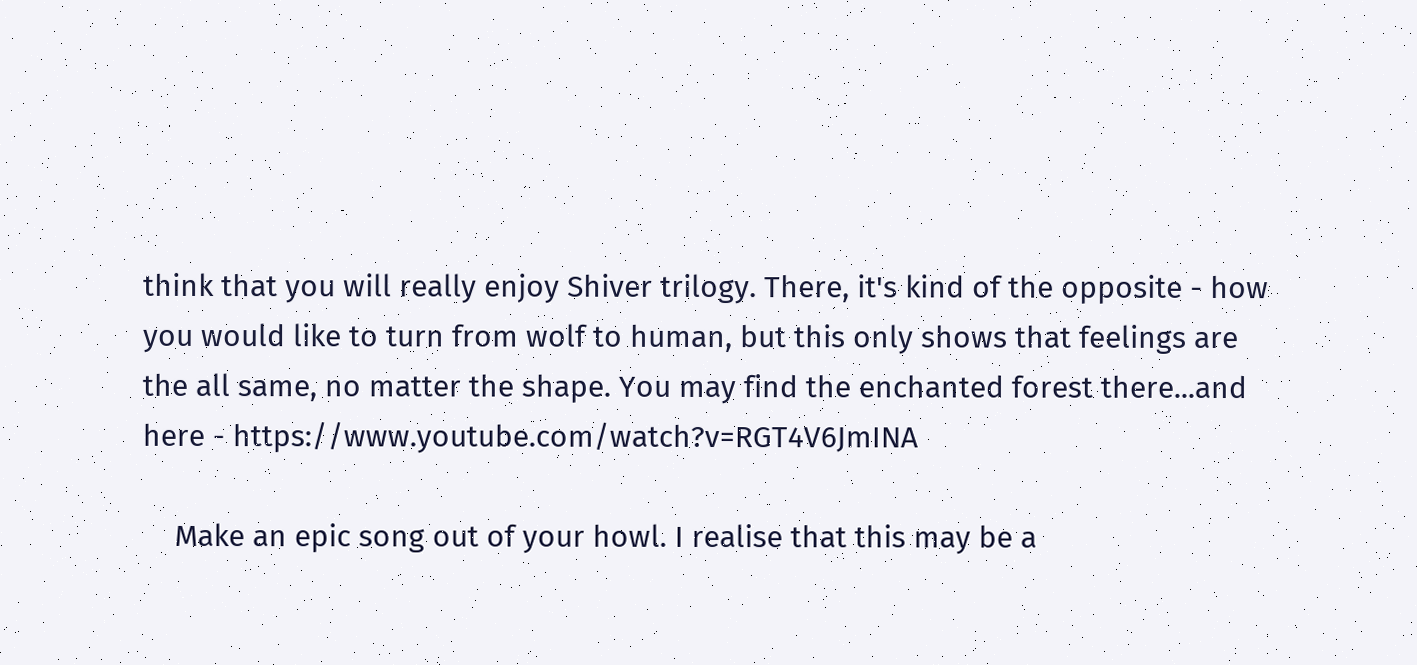think that you will really enjoy Shiver trilogy. There, it's kind of the opposite - how you would like to turn from wolf to human, but this only shows that feelings are the all same, no matter the shape. You may find the enchanted forest there...and here - https://www.youtube.com/watch?v=RGT4V6JmINA

    Make an epic song out of your howl. I realise that this may be a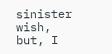sinister wish, but, I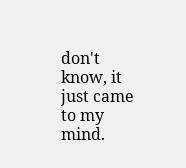don't know, it just came to my mind.